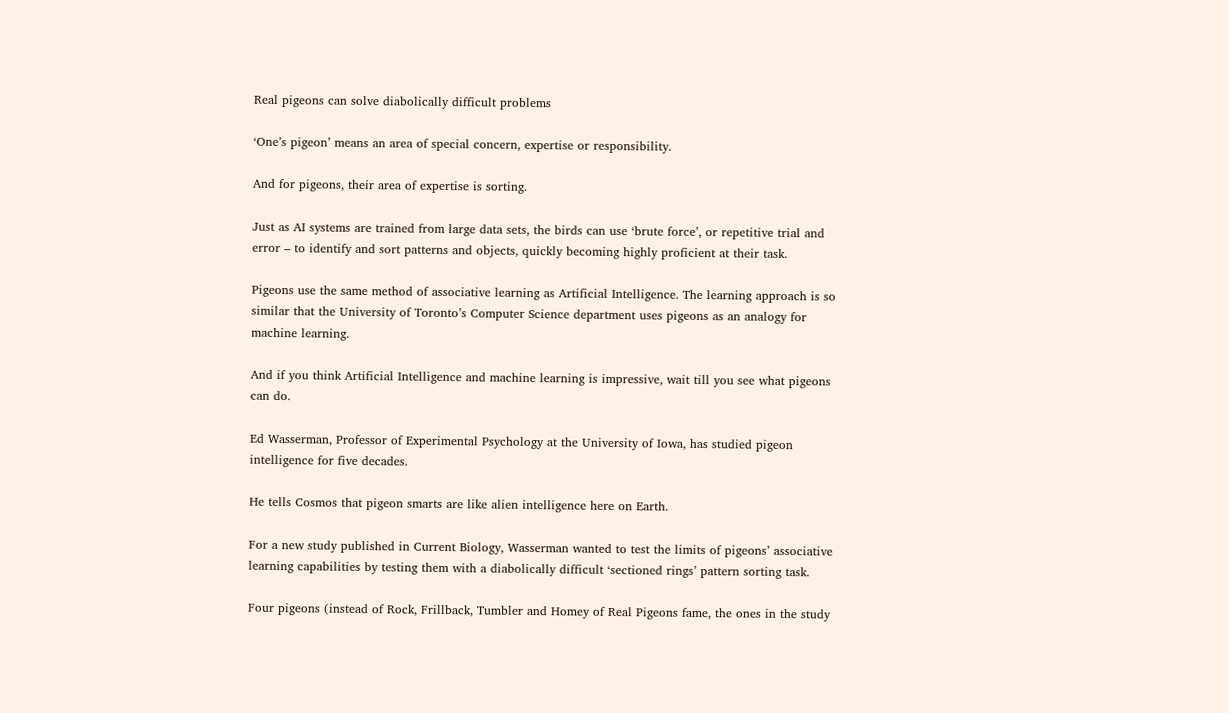Real pigeons can solve diabolically difficult problems

‘One’s pigeon’ means an area of special concern, expertise or responsibility.

And for pigeons, their area of expertise is sorting.

Just as AI systems are trained from large data sets, the birds can use ‘brute force’, or repetitive trial and error – to identify and sort patterns and objects, quickly becoming highly proficient at their task.

Pigeons use the same method of associative learning as Artificial Intelligence. The learning approach is so similar that the University of Toronto’s Computer Science department uses pigeons as an analogy for machine learning.

And if you think Artificial Intelligence and machine learning is impressive, wait till you see what pigeons can do.

Ed Wasserman, Professor of Experimental Psychology at the University of Iowa, has studied pigeon intelligence for five decades.

He tells Cosmos that pigeon smarts are like alien intelligence here on Earth.

For a new study published in Current Biology, Wasserman wanted to test the limits of pigeons’ associative learning capabilities by testing them with a diabolically difficult ‘sectioned rings’ pattern sorting task.

Four pigeons (instead of Rock, Frillback, Tumbler and Homey of Real Pigeons fame, the ones in the study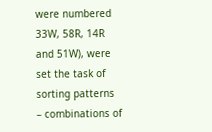were numbered 33W, 58R, 14R and 51W), were set the task of sorting patterns – combinations of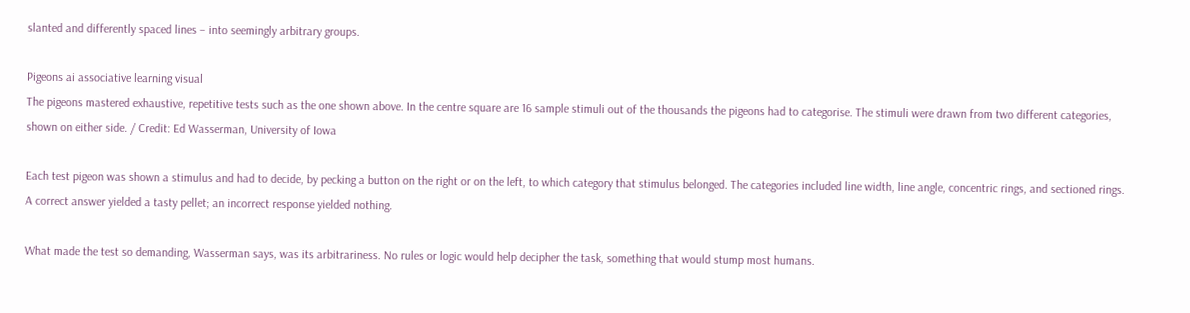slanted and differently spaced lines – into seemingly arbitrary groups.

Pigeons ai associative learning visual
The pigeons mastered exhaustive, repetitive tests such as the one shown above. In the centre square are 16 sample stimuli out of the thousands the pigeons had to categorise. The stimuli were drawn from two different categories, shown on either side. / Credit: Ed Wasserman, University of Iowa

Each test pigeon was shown a stimulus and had to decide, by pecking a button on the right or on the left, to which category that stimulus belonged. The categories included line width, line angle, concentric rings, and sectioned rings. A correct answer yielded a tasty pellet; an incorrect response yielded nothing.

What made the test so demanding, Wasserman says, was its arbitrariness. No rules or logic would help decipher the task, something that would stump most humans.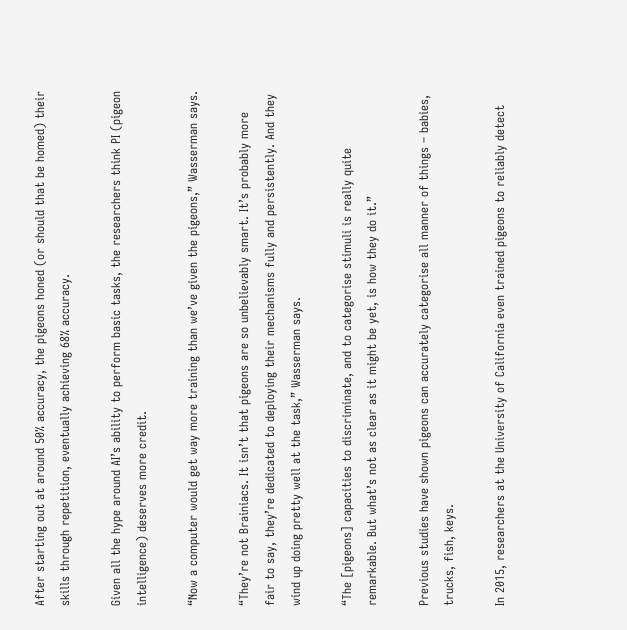After starting out at around 50% accuracy, the pigeons honed (or should that be homed) their skills through repetition, eventually achieving 68% accuracy.

Given all the hype around AI’s ability to perform basic tasks, the researchers think PI (pigeon intelligence) deserves more credit.

“Now a computer would get way more training than we’ve given the pigeons,” Wasserman says.

“They’re not Brainiacs. It isn’t that pigeons are so unbelievably smart. It’s probably more fair to say, they’re dedicated to deploying their mechanisms fully and persistently. And they wind up doing pretty well at the task,” Wasserman says.

“The [pigeons] capacities to discriminate, and to categorise stimuli is really quite remarkable. But what’s not as clear as it might be yet, is how they do it.”

Previous studies have shown pigeons can accurately categorise all manner of things – babies, trucks, fish, keys.

In 2015, researchers at the University of California even trained pigeons to reliably detect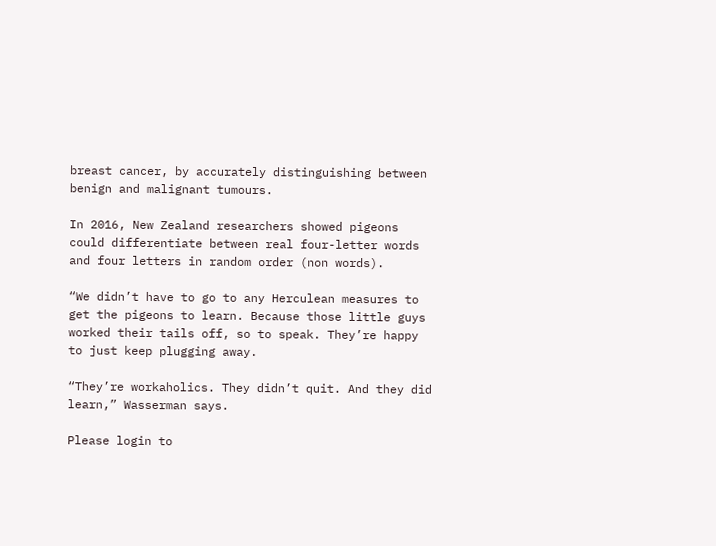breast cancer, by accurately distinguishing between benign and malignant tumours.

In 2016, New Zealand researchers showed pigeons could differentiate between real four-letter words and four letters in random order (non words).

“We didn’t have to go to any Herculean measures to get the pigeons to learn. Because those little guys worked their tails off, so to speak. They’re happy to just keep plugging away.

“They’re workaholics. They didn’t quit. And they did learn,” Wasserman says.

Please login to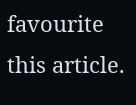favourite this article.